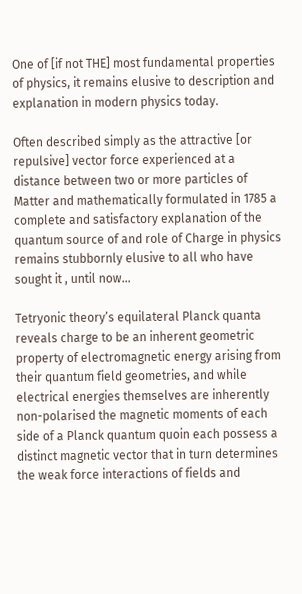One of [if not THE] most fundamental properties of physics, it remains elusive to description and explanation in modern physics today.

Often described simply as the attractive [or repulsive] vector force experienced at a distance between two or more particles of Matter and mathematically formulated in 1785 a complete and satisfactory explanation of the quantum source of and role of Charge in physics remains stubbornly elusive to all who have sought it , until now…

Tetryonic theory’s equilateral Planck quanta reveals charge to be an inherent geometric property of electromagnetic energy arising from their quantum field geometries, and while electrical energies themselves are inherently non-polarised the magnetic moments of each side of a Planck quantum quoin each possess a distinct magnetic vector that in turn determines the weak force interactions of fields and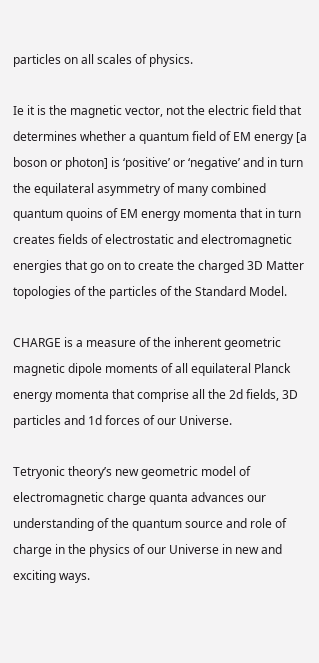particles on all scales of physics.

Ie it is the magnetic vector, not the electric field that determines whether a quantum field of EM energy [a boson or photon] is ‘positive’ or ‘negative’ and in turn the equilateral asymmetry of many combined quantum quoins of EM energy momenta that in turn creates fields of electrostatic and electromagnetic energies that go on to create the charged 3D Matter topologies of the particles of the Standard Model.

CHARGE is a measure of the inherent geometric magnetic dipole moments of all equilateral Planck energy momenta that comprise all the 2d fields, 3D particles and 1d forces of our Universe.

Tetryonic theory’s new geometric model of electromagnetic charge quanta advances our understanding of the quantum source and role of charge in the physics of our Universe in new and exciting ways.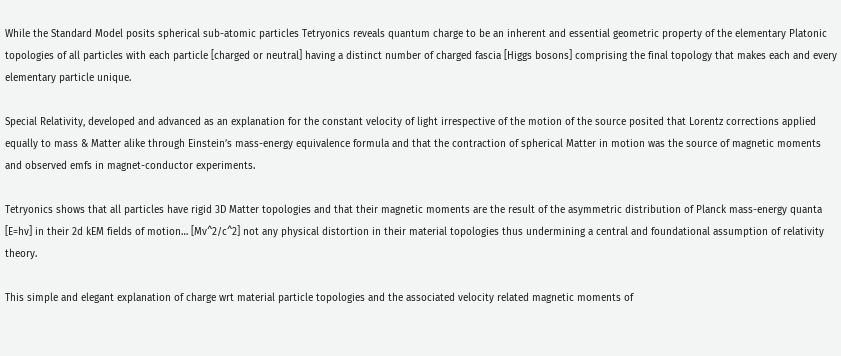While the Standard Model posits spherical sub-atomic particles Tetryonics reveals quantum charge to be an inherent and essential geometric property of the elementary Platonic topologies of all particles with each particle [charged or neutral] having a distinct number of charged fascia [Higgs bosons] comprising the final topology that makes each and every elementary particle unique.

Special Relativity, developed and advanced as an explanation for the constant velocity of light irrespective of the motion of the source posited that Lorentz corrections applied equally to mass & Matter alike through Einstein’s mass-energy equivalence formula and that the contraction of spherical Matter in motion was the source of magnetic moments and observed emfs in magnet-conductor experiments.

Tetryonics shows that all particles have rigid 3D Matter topologies and that their magnetic moments are the result of the asymmetric distribution of Planck mass-energy quanta [E=hv] in their 2d kEM fields of motion… [Mv^2/c^2] not any physical distortion in their material topologies thus undermining a central and foundational assumption of relativity theory.

This simple and elegant explanation of charge wrt material particle topologies and the associated velocity related magnetic moments of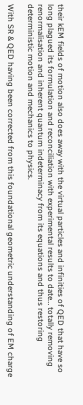their kEM fields of motion also does away with the virtual particles and infinities of QED that have so long plagued its formulation and reconciliation with experimental results to date… totally removing renormalisation and inherent quantum indeterminacy from its equations and thus restoring deterministic motion and mechanics to physics.

With SR & QED having been corrected from this foundational geometric understanding of EM charge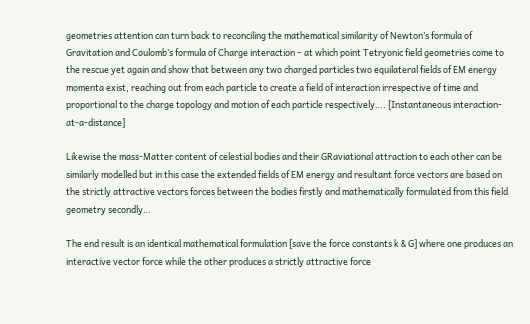geometries attention can turn back to reconciling the mathematical similarity of Newton’s formula of Gravitation and Coulomb’s formula of Charge interaction – at which point Tetryonic field geometries come to the rescue yet again and show that between any two charged particles two equilateral fields of EM energy momenta exist, reaching out from each particle to create a field of interaction irrespective of time and proportional to the charge topology and motion of each particle respectively…. [Instantaneous interaction-at-a-distance]

Likewise the mass-Matter content of celestial bodies and their GRaviational attraction to each other can be similarly modelled but in this case the extended fields of EM energy and resultant force vectors are based on the strictly attractive vectors forces between the bodies firstly and mathematically formulated from this field geometry secondly…

The end result is an identical mathematical formulation [save the force constants k & G] where one produces an interactive vector force while the other produces a strictly attractive force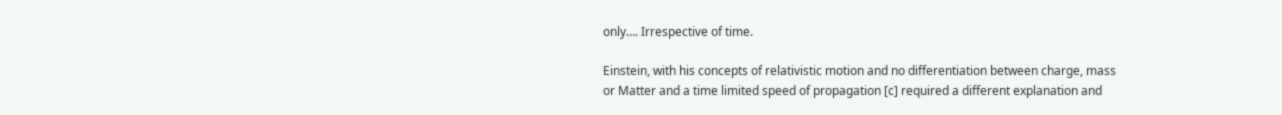only…. Irrespective of time.

Einstein, with his concepts of relativistic motion and no differentiation between charge, mass or Matter and a time limited speed of propagation [c] required a different explanation and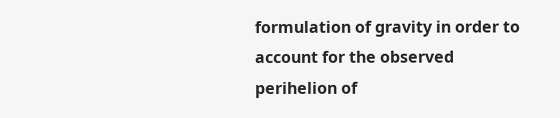formulation of gravity in order to account for the observed perihelion of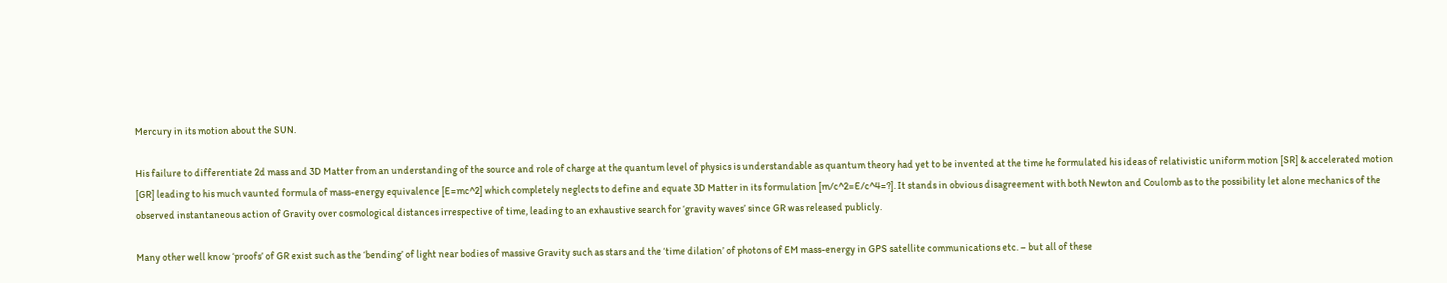Mercury in its motion about the SUN.

His failure to differentiate 2d mass and 3D Matter from an understanding of the source and role of charge at the quantum level of physics is understandable as quantum theory had yet to be invented at the time he formulated his ideas of relativistic uniform motion [SR] & accelerated motion [GR] leading to his much vaunted formula of mass-energy equivalence [E=mc^2] which completely neglects to define and equate 3D Matter in its formulation [m/c^2=E/c^4=?]. It stands in obvious disagreement with both Newton and Coulomb as to the possibility let alone mechanics of the observed instantaneous action of Gravity over cosmological distances irrespective of time, leading to an exhaustive search for ‘gravity waves’ since GR was released publicly.

Many other well know ‘proofs’ of GR exist such as the ‘bending’ of light near bodies of massive Gravity such as stars and the ‘time dilation’ of photons of EM mass-energy in GPS satellite communications etc. – but all of these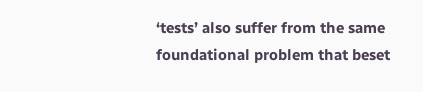‘tests’ also suffer from the same foundational problem that beset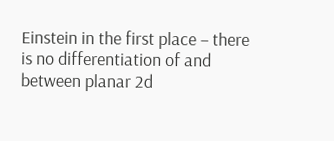Einstein in the first place – there is no differentiation of and between planar 2d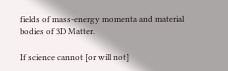fields of mass-energy momenta and material bodies of 3D Matter.

If science cannot [or will not]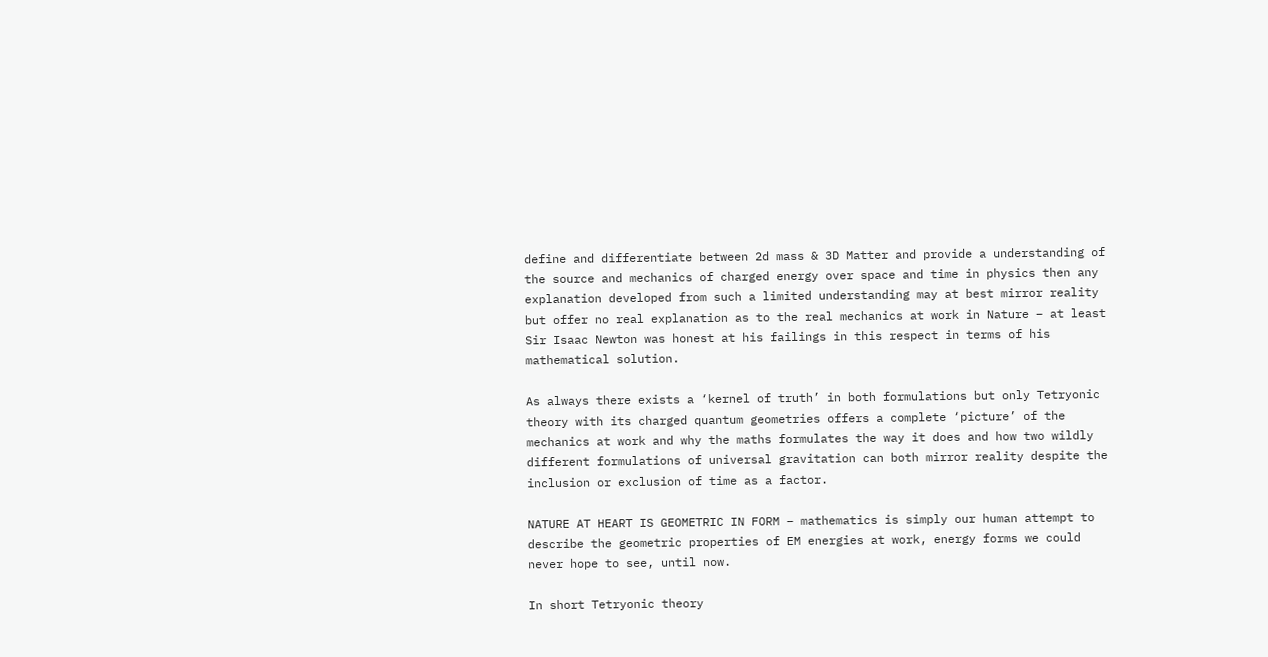define and differentiate between 2d mass & 3D Matter and provide a understanding of the source and mechanics of charged energy over space and time in physics then any explanation developed from such a limited understanding may at best mirror reality but offer no real explanation as to the real mechanics at work in Nature – at least Sir Isaac Newton was honest at his failings in this respect in terms of his mathematical solution.

As always there exists a ‘kernel of truth’ in both formulations but only Tetryonic theory with its charged quantum geometries offers a complete ‘picture’ of the mechanics at work and why the maths formulates the way it does and how two wildly different formulations of universal gravitation can both mirror reality despite the inclusion or exclusion of time as a factor.

NATURE AT HEART IS GEOMETRIC IN FORM – mathematics is simply our human attempt to describe the geometric properties of EM energies at work, energy forms we could never hope to see, until now.

In short Tetryonic theory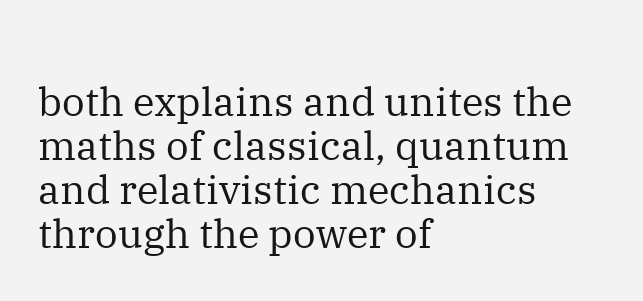both explains and unites the maths of classical, quantum and relativistic mechanics through the power of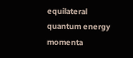equilateral quantum energy momenta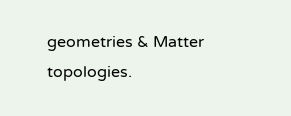geometries & Matter topologies.